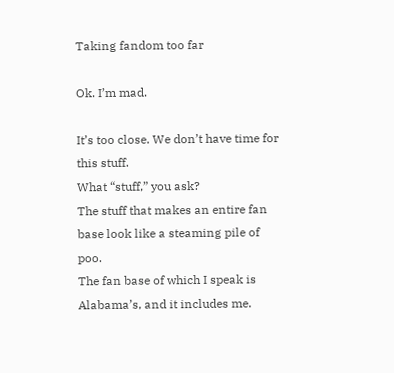Taking fandom too far

Ok. I’m mad.

It’s too close. We don’t have time for this stuff.
What “stuff,” you ask?
The stuff that makes an entire fan base look like a steaming pile of poo.
The fan base of which I speak is Alabama’s, and it includes me.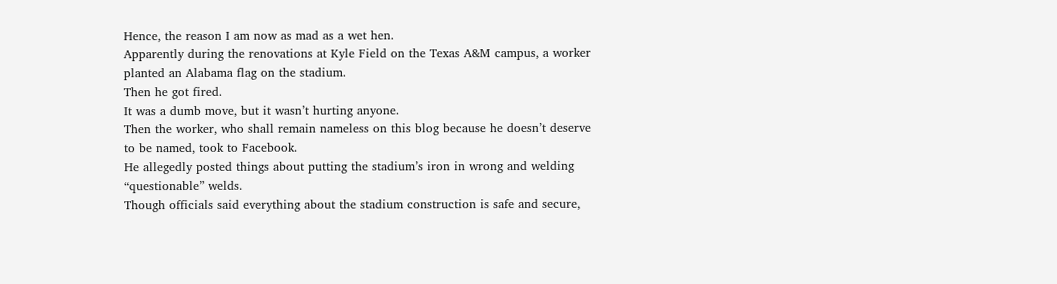Hence, the reason I am now as mad as a wet hen.
Apparently during the renovations at Kyle Field on the Texas A&M campus, a worker planted an Alabama flag on the stadium.
Then he got fired.
It was a dumb move, but it wasn’t hurting anyone.
Then the worker, who shall remain nameless on this blog because he doesn’t deserve to be named, took to Facebook.
He allegedly posted things about putting the stadium’s iron in wrong and welding “questionable” welds.
Though officials said everything about the stadium construction is safe and secure,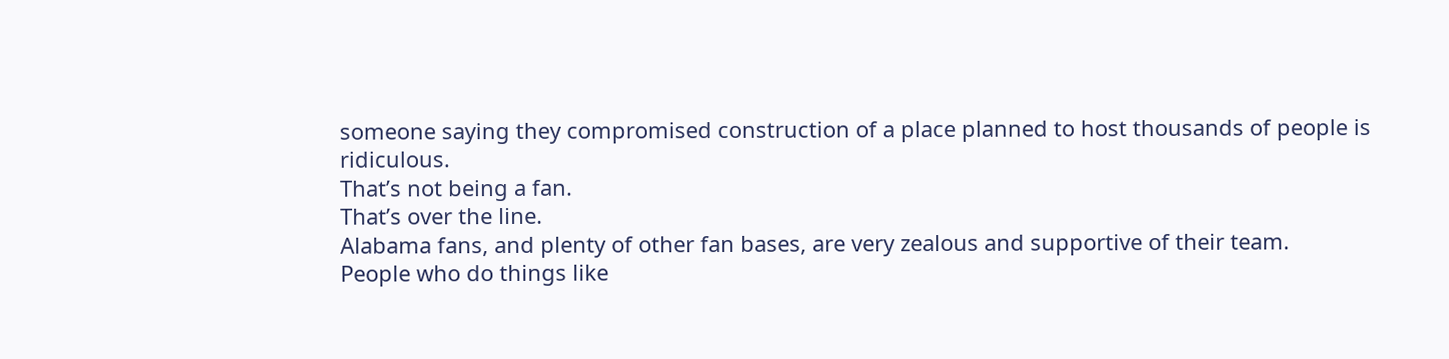someone saying they compromised construction of a place planned to host thousands of people is ridiculous.
That’s not being a fan.
That’s over the line.
Alabama fans, and plenty of other fan bases, are very zealous and supportive of their team.
People who do things like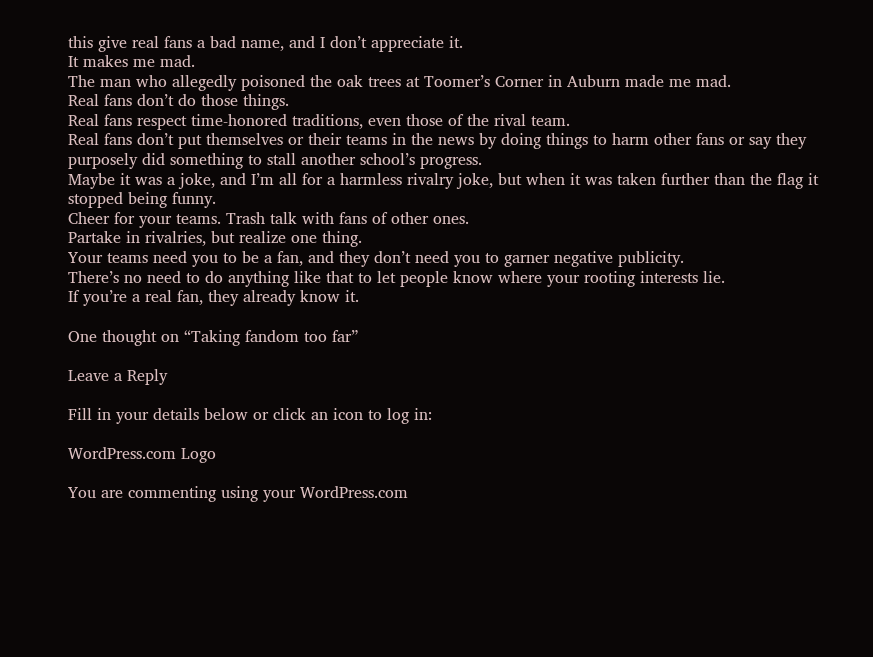this give real fans a bad name, and I don’t appreciate it.
It makes me mad.
The man who allegedly poisoned the oak trees at Toomer’s Corner in Auburn made me mad.
Real fans don’t do those things.
Real fans respect time-honored traditions, even those of the rival team.
Real fans don’t put themselves or their teams in the news by doing things to harm other fans or say they purposely did something to stall another school’s progress.
Maybe it was a joke, and I’m all for a harmless rivalry joke, but when it was taken further than the flag it stopped being funny.
Cheer for your teams. Trash talk with fans of other ones.
Partake in rivalries, but realize one thing.
Your teams need you to be a fan, and they don’t need you to garner negative publicity.
There’s no need to do anything like that to let people know where your rooting interests lie.
If you’re a real fan, they already know it.

One thought on “Taking fandom too far”

Leave a Reply

Fill in your details below or click an icon to log in:

WordPress.com Logo

You are commenting using your WordPress.com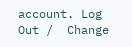account. Log Out /  Change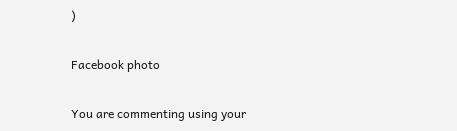)

Facebook photo

You are commenting using your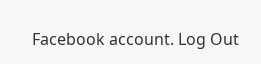Facebook account. Log Out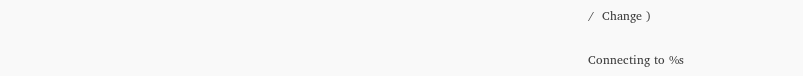/  Change )

Connecting to %s